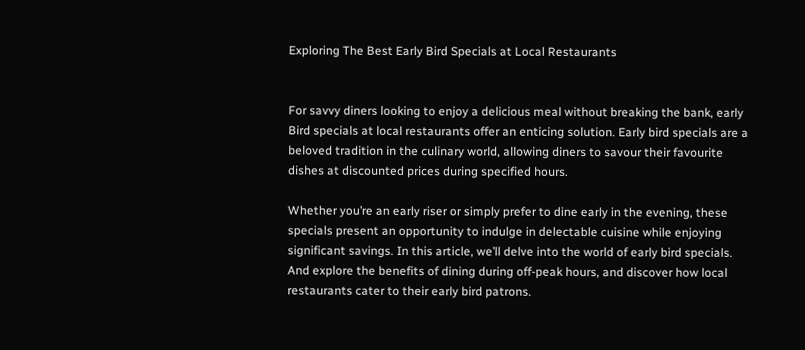Exploring The Best Early Bird Specials at Local Restaurants


For savvy diners looking to enjoy a delicious meal without breaking the bank, early Bird specials at local restaurants offer an enticing solution. Early bird specials are a beloved tradition in the culinary world, allowing diners to savour their favourite dishes at discounted prices during specified hours.

Whether you’re an early riser or simply prefer to dine early in the evening, these specials present an opportunity to indulge in delectable cuisine while enjoying significant savings. In this article, we’ll delve into the world of early bird specials. And explore the benefits of dining during off-peak hours, and discover how local restaurants cater to their early bird patrons.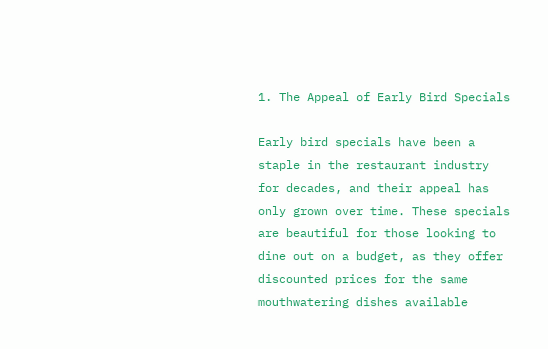1. The Appeal of Early Bird Specials

Early bird specials have been a staple in the restaurant industry for decades, and their appeal has only grown over time. These specials are beautiful for those looking to dine out on a budget, as they offer discounted prices for the same mouthwatering dishes available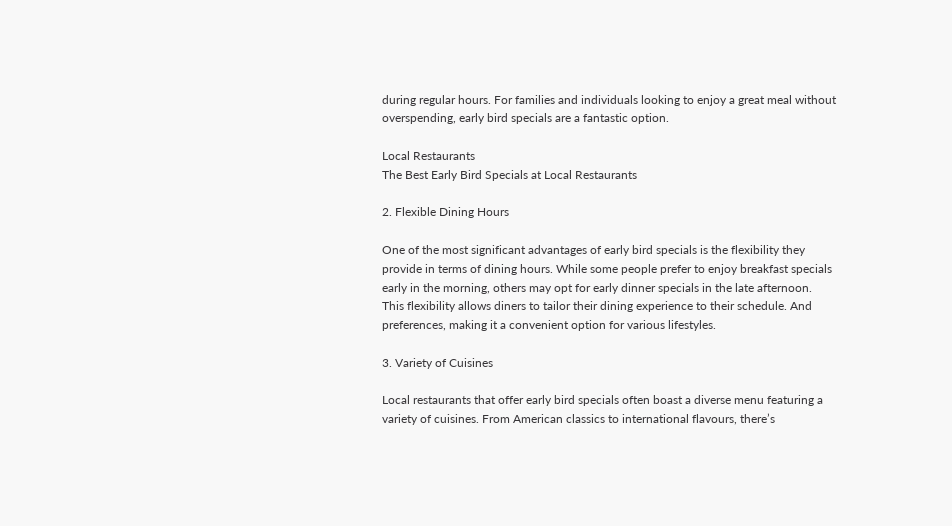during regular hours. For families and individuals looking to enjoy a great meal without overspending, early bird specials are a fantastic option.

Local Restaurants
The Best Early Bird Specials at Local Restaurants

2. Flexible Dining Hours

One of the most significant advantages of early bird specials is the flexibility they provide in terms of dining hours. While some people prefer to enjoy breakfast specials early in the morning, others may opt for early dinner specials in the late afternoon. This flexibility allows diners to tailor their dining experience to their schedule. And preferences, making it a convenient option for various lifestyles.

3. Variety of Cuisines

Local restaurants that offer early bird specials often boast a diverse menu featuring a variety of cuisines. From American classics to international flavours, there’s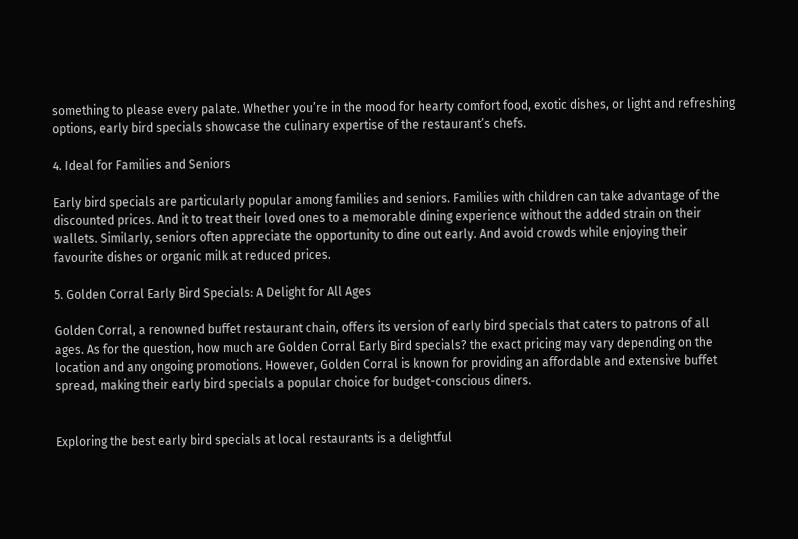something to please every palate. Whether you’re in the mood for hearty comfort food, exotic dishes, or light and refreshing options, early bird specials showcase the culinary expertise of the restaurant’s chefs.

4. Ideal for Families and Seniors

Early bird specials are particularly popular among families and seniors. Families with children can take advantage of the discounted prices. And it to treat their loved ones to a memorable dining experience without the added strain on their wallets. Similarly, seniors often appreciate the opportunity to dine out early. And avoid crowds while enjoying their favourite dishes or organic milk at reduced prices.

5. Golden Corral Early Bird Specials: A Delight for All Ages

Golden Corral, a renowned buffet restaurant chain, offers its version of early bird specials that caters to patrons of all ages. As for the question, how much are Golden Corral Early Bird specials? the exact pricing may vary depending on the location and any ongoing promotions. However, Golden Corral is known for providing an affordable and extensive buffet spread, making their early bird specials a popular choice for budget-conscious diners.


Exploring the best early bird specials at local restaurants is a delightful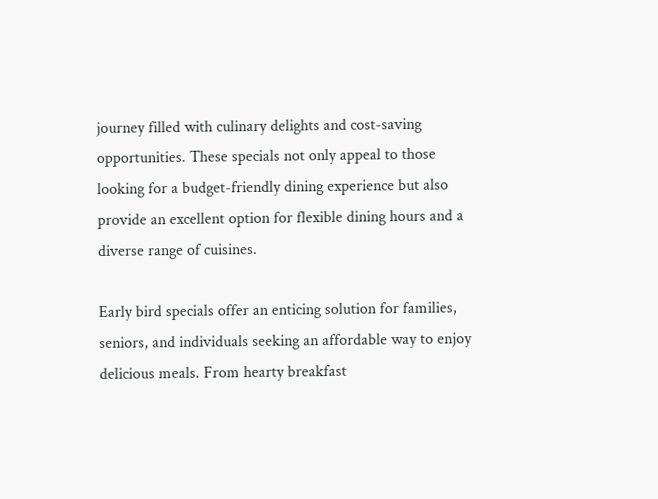journey filled with culinary delights and cost-saving opportunities. These specials not only appeal to those looking for a budget-friendly dining experience but also provide an excellent option for flexible dining hours and a diverse range of cuisines.

Early bird specials offer an enticing solution for families, seniors, and individuals seeking an affordable way to enjoy delicious meals. From hearty breakfast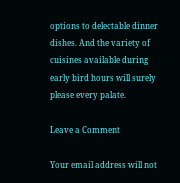options to delectable dinner dishes. And the variety of cuisines available during early bird hours will surely please every palate.

Leave a Comment

Your email address will not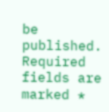be published. Required fields are marked *